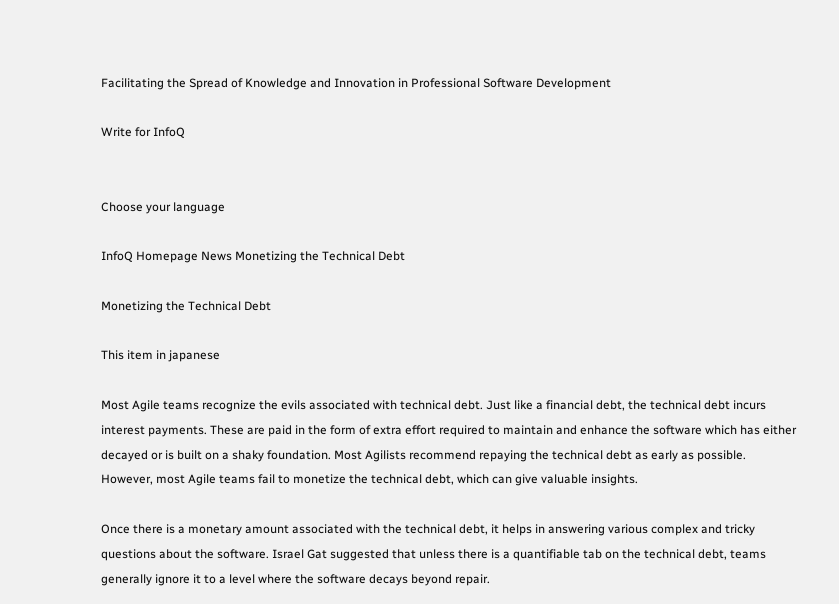Facilitating the Spread of Knowledge and Innovation in Professional Software Development

Write for InfoQ


Choose your language

InfoQ Homepage News Monetizing the Technical Debt

Monetizing the Technical Debt

This item in japanese

Most Agile teams recognize the evils associated with technical debt. Just like a financial debt, the technical debt incurs interest payments. These are paid in the form of extra effort required to maintain and enhance the software which has either decayed or is built on a shaky foundation. Most Agilists recommend repaying the technical debt as early as possible. However, most Agile teams fail to monetize the technical debt, which can give valuable insights.

Once there is a monetary amount associated with the technical debt, it helps in answering various complex and tricky questions about the software. Israel Gat suggested that unless there is a quantifiable tab on the technical debt, teams generally ignore it to a level where the software decays beyond repair.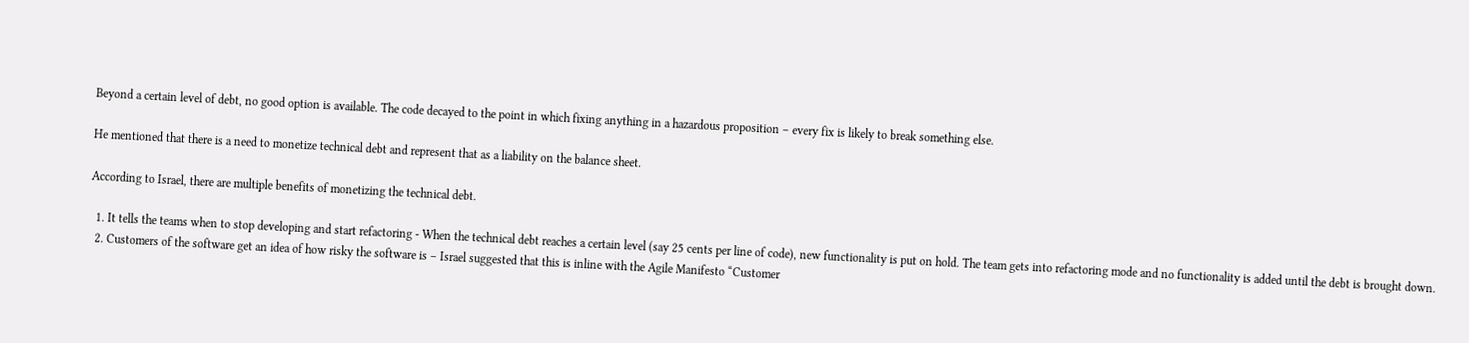Beyond a certain level of debt, no good option is available. The code decayed to the point in which fixing anything in a hazardous proposition – every fix is likely to break something else.

He mentioned that there is a need to monetize technical debt and represent that as a liability on the balance sheet.

According to Israel, there are multiple benefits of monetizing the technical debt.

  1. It tells the teams when to stop developing and start refactoring - When the technical debt reaches a certain level (say 25 cents per line of code), new functionality is put on hold. The team gets into refactoring mode and no functionality is added until the debt is brought down.
  2. Customers of the software get an idea of how risky the software is – Israel suggested that this is inline with the Agile Manifesto “Customer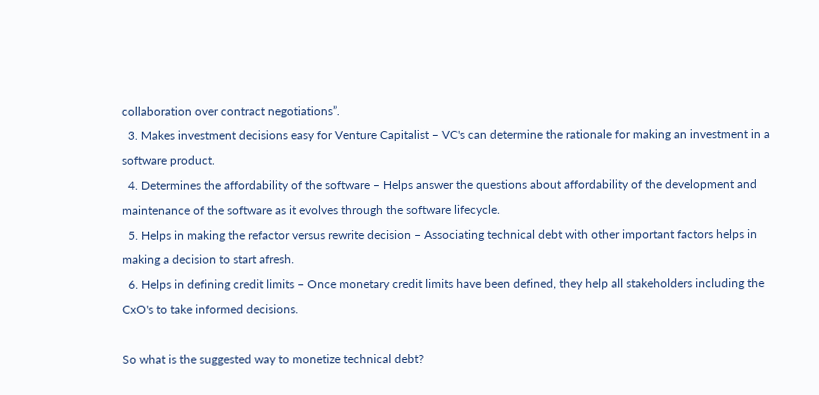collaboration over contract negotiations”.
  3. Makes investment decisions easy for Venture Capitalist – VC's can determine the rationale for making an investment in a software product.
  4. Determines the affordability of the software – Helps answer the questions about affordability of the development and maintenance of the software as it evolves through the software lifecycle.
  5. Helps in making the refactor versus rewrite decision – Associating technical debt with other important factors helps in making a decision to start afresh.
  6. Helps in defining credit limits – Once monetary credit limits have been defined, they help all stakeholders including the CxO's to take informed decisions.

So what is the suggested way to monetize technical debt?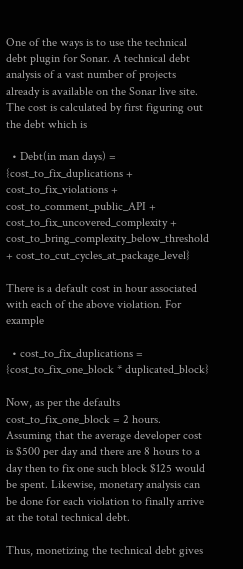One of the ways is to use the technical debt plugin for Sonar. A technical debt analysis of a vast number of projects already is available on the Sonar live site. The cost is calculated by first figuring out the debt which is

  • Debt(in man days) = {cost_to_fix_duplications + cost_to_fix_violations + cost_to_comment_public_API + cost_to_fix_uncovered_complexity + cost_to_bring_complexity_below_threshold + cost_to_cut_cycles_at_package_level}

There is a default cost in hour associated with each of the above violation. For example

  • cost_to_fix_duplications = {cost_to_fix_one_block * duplicated_block}

Now, as per the defaults cost_to_fix_one_block = 2 hours. Assuming that the average developer cost is $500 per day and there are 8 hours to a day then to fix one such block $125 would be spent. Likewise, monetary analysis can be done for each violation to finally arrive at the total technical debt.

Thus, monetizing the technical debt gives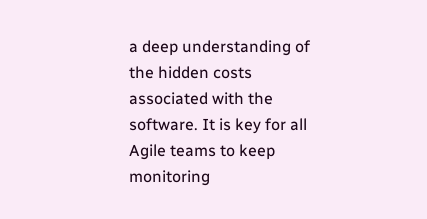a deep understanding of the hidden costs associated with the software. It is key for all Agile teams to keep monitoring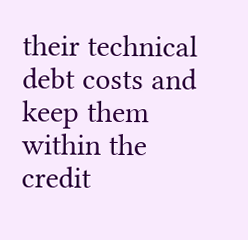their technical debt costs and keep them within the credit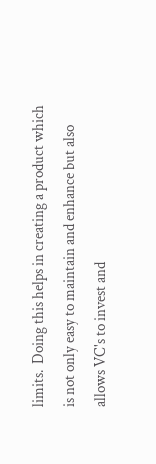limits.  Doing this helps in creating a product which is not only easy to maintain and enhance but also allows VC's to invest and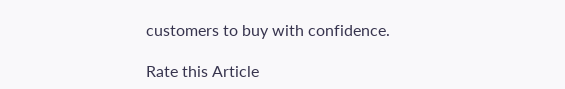customers to buy with confidence.

Rate this Article